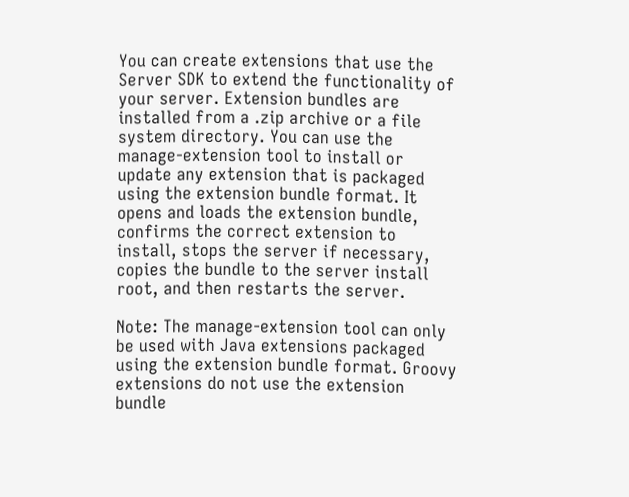You can create extensions that use the Server SDK to extend the functionality of your server. Extension bundles are installed from a .zip archive or a file system directory. You can use the manage-extension tool to install or update any extension that is packaged using the extension bundle format. It opens and loads the extension bundle, confirms the correct extension to install, stops the server if necessary, copies the bundle to the server install root, and then restarts the server.

Note: The manage-extension tool can only be used with Java extensions packaged using the extension bundle format. Groovy extensions do not use the extension bundle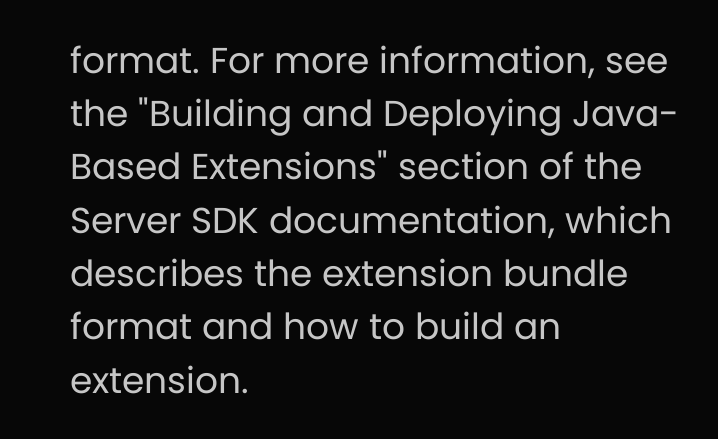format. For more information, see the "Building and Deploying Java-Based Extensions" section of the Server SDK documentation, which describes the extension bundle format and how to build an extension.